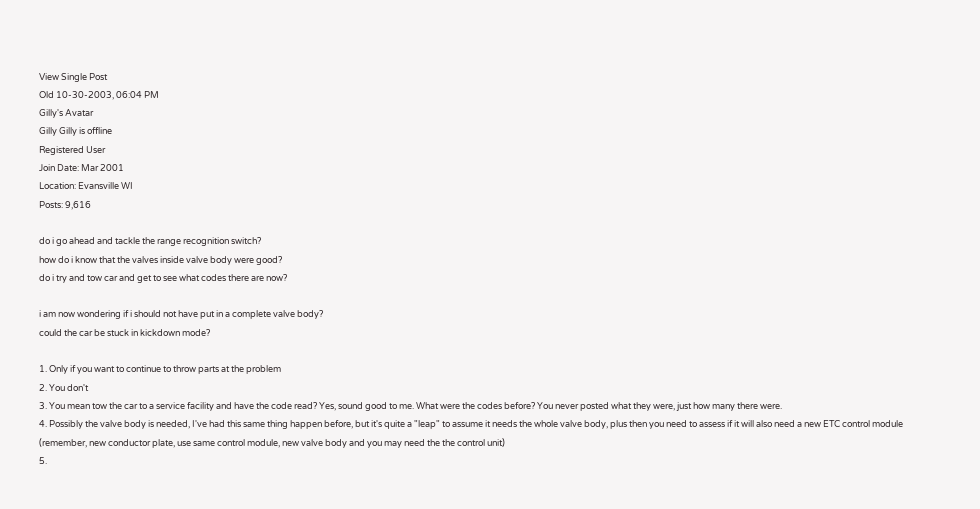View Single Post
Old 10-30-2003, 06:04 PM
Gilly's Avatar
Gilly Gilly is offline
Registered User
Join Date: Mar 2001
Location: Evansville WI
Posts: 9,616

do i go ahead and tackle the range recognition switch?
how do i know that the valves inside valve body were good?
do i try and tow car and get to see what codes there are now?

i am now wondering if i should not have put in a complete valve body?
could the car be stuck in kickdown mode?

1. Only if you want to continue to throw parts at the problem
2. You don't
3. You mean tow the car to a service facility and have the code read? Yes, sound good to me. What were the codes before? You never posted what they were, just how many there were.
4. Possibly the valve body is needed, I've had this same thing happen before, but it's quite a "leap" to assume it needs the whole valve body, plus then you need to assess if it will also need a new ETC control module (remember, new conductor plate, use same control module, new valve body and you may need the the control unit)
5.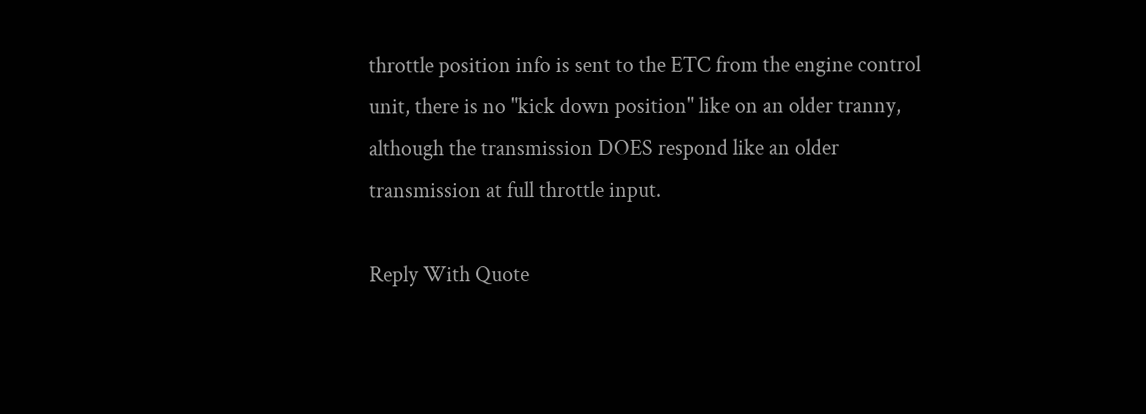throttle position info is sent to the ETC from the engine control unit, there is no "kick down position" like on an older tranny, although the transmission DOES respond like an older transmission at full throttle input.

Reply With Quote